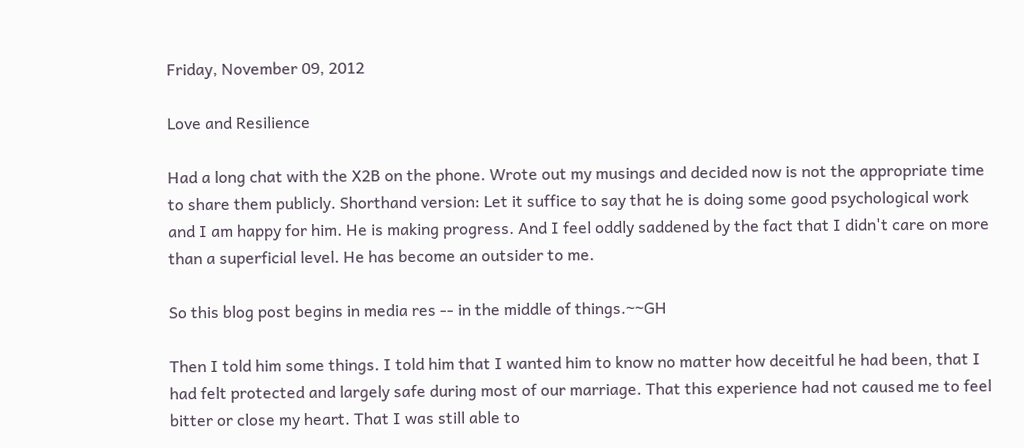Friday, November 09, 2012

Love and Resilience

Had a long chat with the X2B on the phone. Wrote out my musings and decided now is not the appropriate time to share them publicly. Shorthand version: Let it suffice to say that he is doing some good psychological work and I am happy for him. He is making progress. And I feel oddly saddened by the fact that I didn't care on more than a superficial level. He has become an outsider to me.

So this blog post begins in media res -- in the middle of things.~~GH

Then I told him some things. I told him that I wanted him to know no matter how deceitful he had been, that I had felt protected and largely safe during most of our marriage. That this experience had not caused me to feel bitter or close my heart. That I was still able to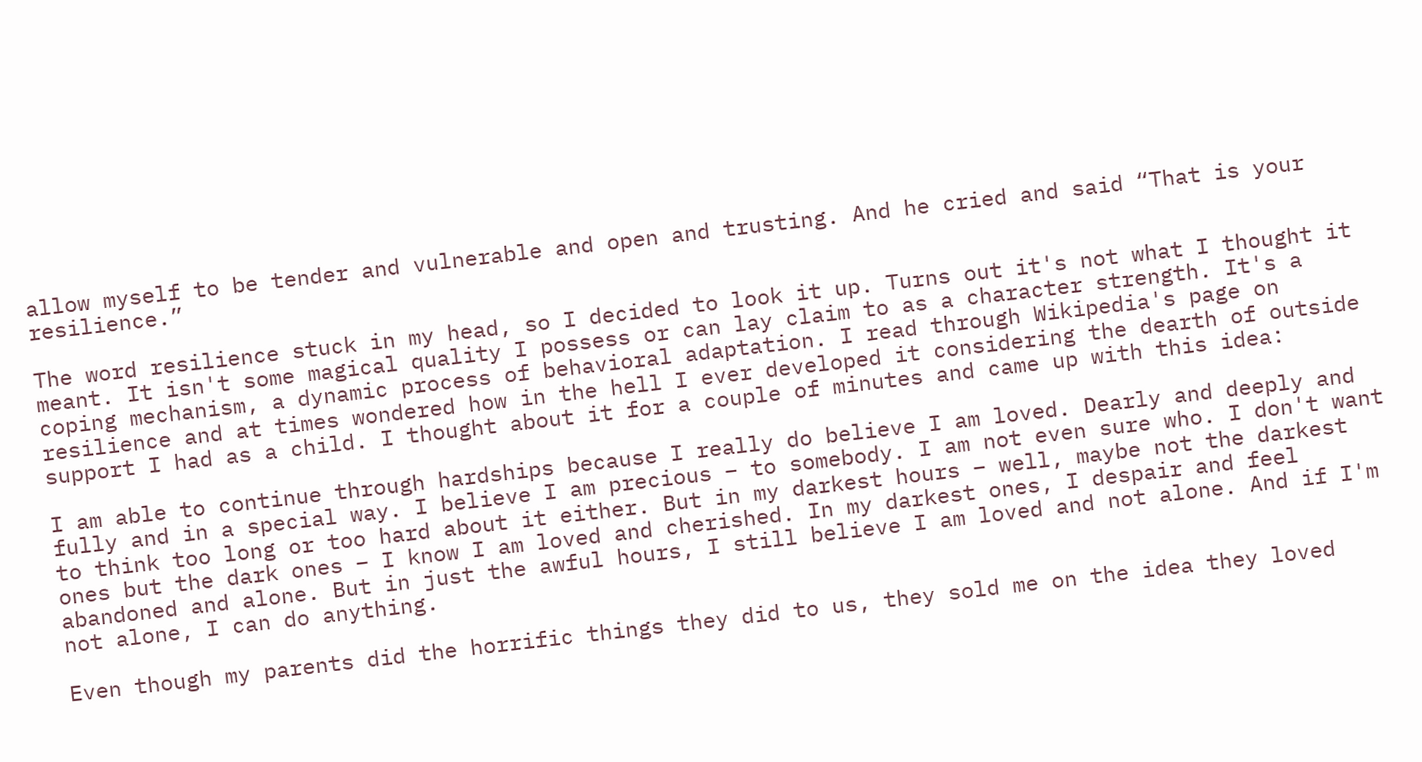allow myself to be tender and vulnerable and open and trusting. And he cried and said “That is your resilience.”

The word resilience stuck in my head, so I decided to look it up. Turns out it's not what I thought it meant. It isn't some magical quality I possess or can lay claim to as a character strength. It's a coping mechanism, a dynamic process of behavioral adaptation. I read through Wikipedia's page on resilience and at times wondered how in the hell I ever developed it considering the dearth of outside support I had as a child. I thought about it for a couple of minutes and came up with this idea:

I am able to continue through hardships because I really do believe I am loved. Dearly and deeply and fully and in a special way. I believe I am precious – to somebody. I am not even sure who. I don't want to think too long or too hard about it either. But in my darkest hours – well, maybe not the darkest ones but the dark ones – I know I am loved and cherished. In my darkest ones, I despair and feel abandoned and alone. But in just the awful hours, I still believe I am loved and not alone. And if I'm not alone, I can do anything.

Even though my parents did the horrific things they did to us, they sold me on the idea they loved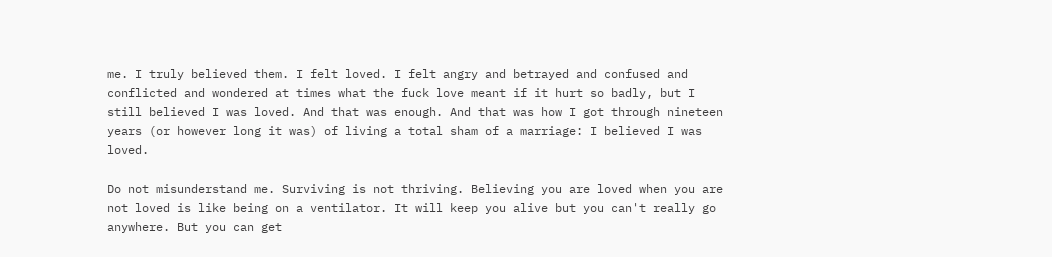me. I truly believed them. I felt loved. I felt angry and betrayed and confused and conflicted and wondered at times what the fuck love meant if it hurt so badly, but I still believed I was loved. And that was enough. And that was how I got through nineteen years (or however long it was) of living a total sham of a marriage: I believed I was loved.

Do not misunderstand me. Surviving is not thriving. Believing you are loved when you are not loved is like being on a ventilator. It will keep you alive but you can't really go anywhere. But you can get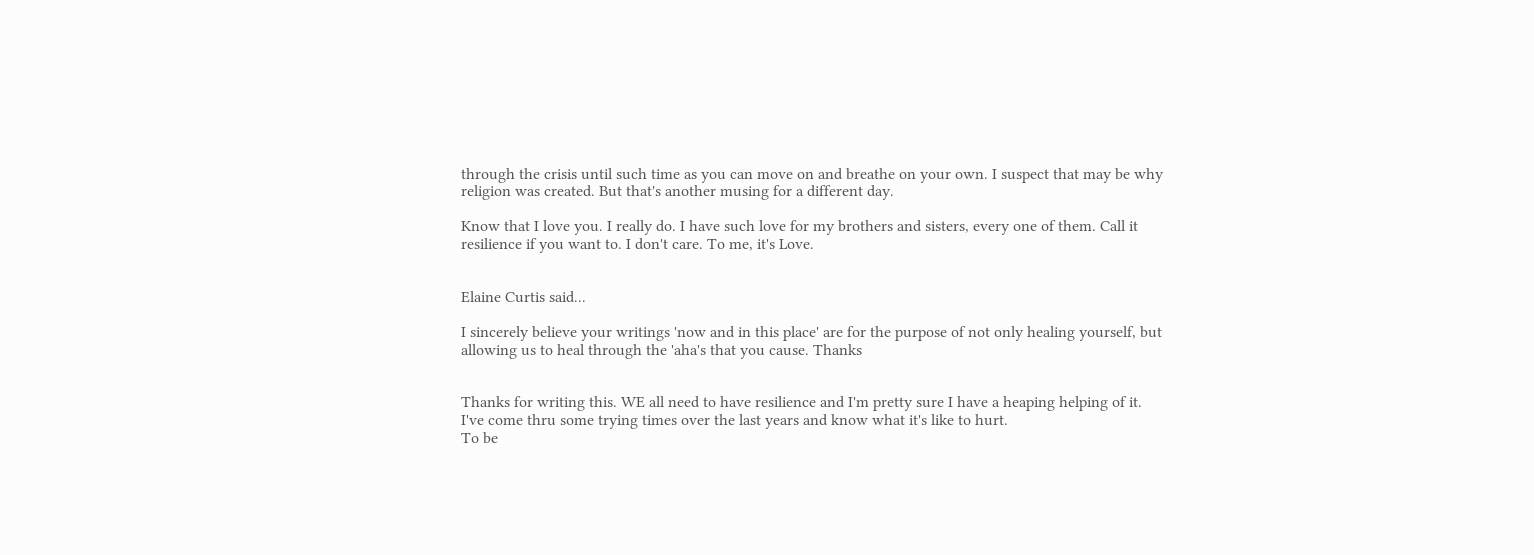through the crisis until such time as you can move on and breathe on your own. I suspect that may be why religion was created. But that's another musing for a different day.

Know that I love you. I really do. I have such love for my brothers and sisters, every one of them. Call it resilience if you want to. I don't care. To me, it's Love.


Elaine Curtis said...

I sincerely believe your writings 'now and in this place' are for the purpose of not only healing yourself, but allowing us to heal through the 'aha's that you cause. Thanks


Thanks for writing this. WE all need to have resilience and I'm pretty sure I have a heaping helping of it.
I've come thru some trying times over the last years and know what it's like to hurt.
To be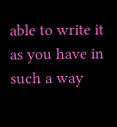able to write it as you have in such a way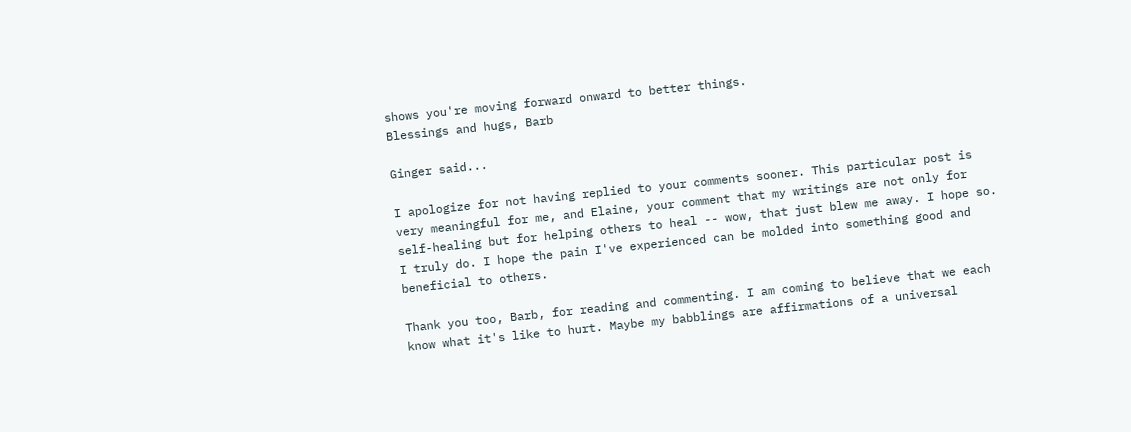shows you're moving forward onward to better things.
Blessings and hugs, Barb

Ginger said...

I apologize for not having replied to your comments sooner. This particular post is very meaningful for me, and Elaine, your comment that my writings are not only for self-healing but for helping others to heal -- wow, that just blew me away. I hope so. I truly do. I hope the pain I've experienced can be molded into something good and beneficial to others.

Thank you too, Barb, for reading and commenting. I am coming to believe that we each know what it's like to hurt. Maybe my babblings are affirmations of a universal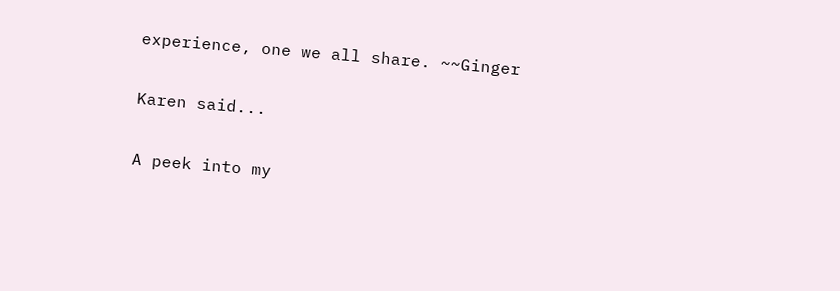experience, one we all share. ~~Ginger

Karen said...

A peek into my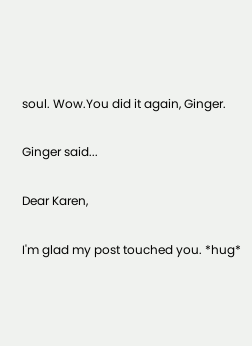soul. Wow.You did it again, Ginger.

Ginger said...

Dear Karen,

I'm glad my post touched you. *hug*